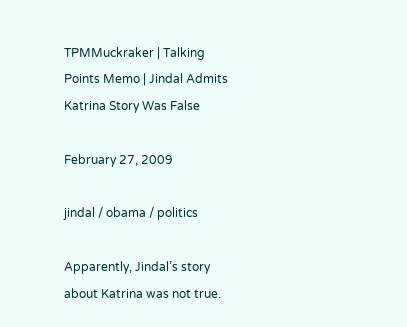TPMMuckraker | Talking Points Memo | Jindal Admits Katrina Story Was False

February 27, 2009

jindal / obama / politics

Apparently, Jindal’s story about Katrina was not true.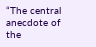“The central anecdote of the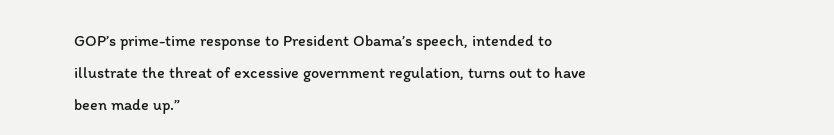GOP’s prime-time response to President Obama’s speech, intended to illustrate the threat of excessive government regulation, turns out to have been made up.”